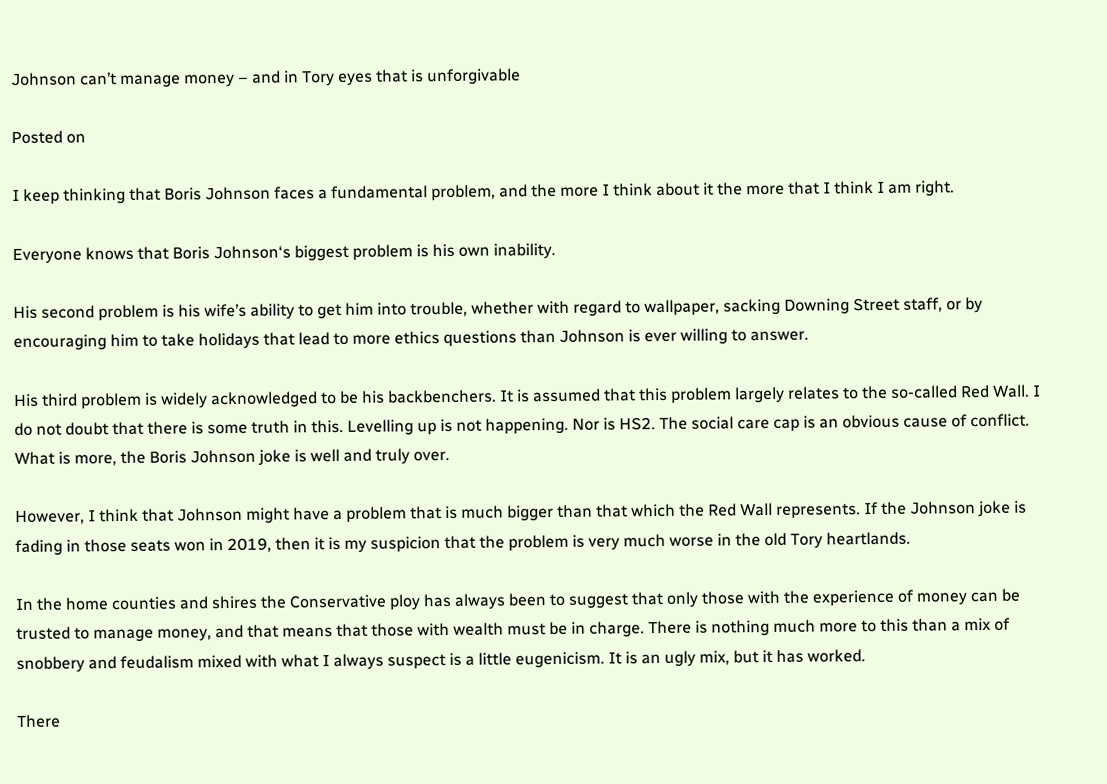Johnson can’t manage money – and in Tory eyes that is unforgivable

Posted on

I keep thinking that Boris Johnson faces a fundamental problem, and the more I think about it the more that I think I am right.

Everyone knows that Boris Johnson‘s biggest problem is his own inability.

His second problem is his wife’s ability to get him into trouble, whether with regard to wallpaper, sacking Downing Street staff, or by encouraging him to take holidays that lead to more ethics questions than Johnson is ever willing to answer.

His third problem is widely acknowledged to be his backbenchers. It is assumed that this problem largely relates to the so-called Red Wall. I do not doubt that there is some truth in this. Levelling up is not happening. Nor is HS2. The social care cap is an obvious cause of conflict. What is more, the Boris Johnson joke is well and truly over.

However, I think that Johnson might have a problem that is much bigger than that which the Red Wall represents. If the Johnson joke is fading in those seats won in 2019, then it is my suspicion that the problem is very much worse in the old Tory heartlands.

In the home counties and shires the Conservative ploy has always been to suggest that only those with the experience of money can be trusted to manage money, and that means that those with wealth must be in charge. There is nothing much more to this than a mix of snobbery and feudalism mixed with what I always suspect is a little eugenicism. It is an ugly mix, but it has worked.

There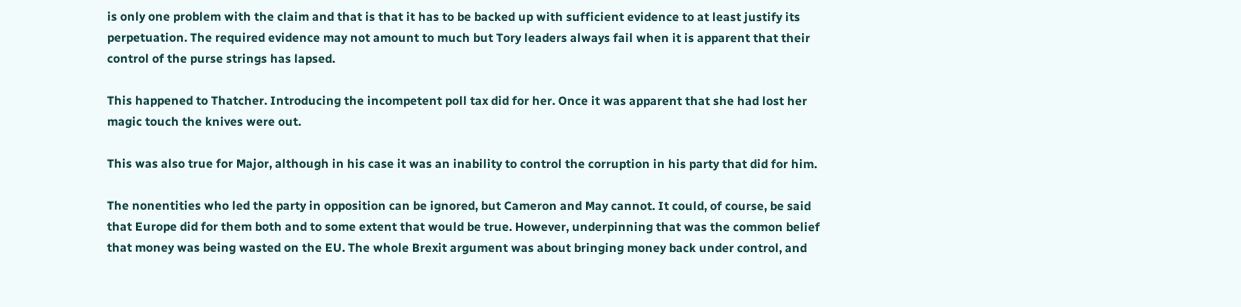is only one problem with the claim and that is that it has to be backed up with sufficient evidence to at least justify its perpetuation. The required evidence may not amount to much but Tory leaders always fail when it is apparent that their control of the purse strings has lapsed.

This happened to Thatcher. Introducing the incompetent poll tax did for her. Once it was apparent that she had lost her magic touch the knives were out.

This was also true for Major, although in his case it was an inability to control the corruption in his party that did for him.

The nonentities who led the party in opposition can be ignored, but Cameron and May cannot. It could, of course, be said that Europe did for them both and to some extent that would be true. However, underpinning that was the common belief that money was being wasted on the EU. The whole Brexit argument was about bringing money back under control, and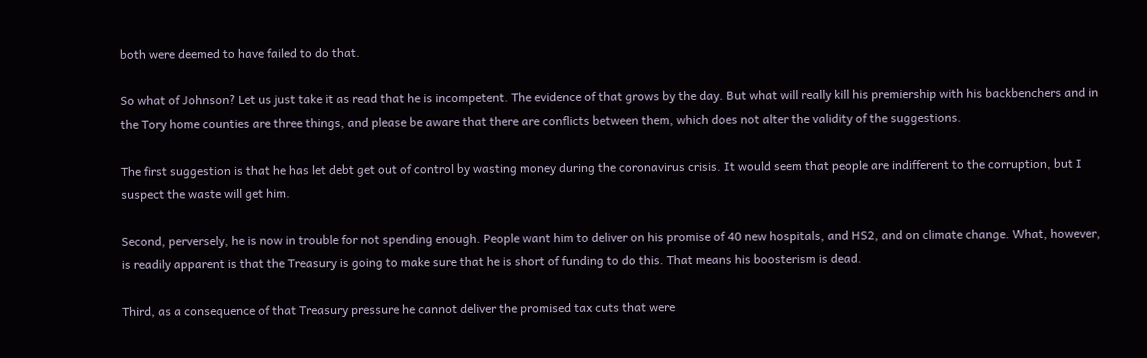both were deemed to have failed to do that.

So what of Johnson? Let us just take it as read that he is incompetent. The evidence of that grows by the day. But what will really kill his premiership with his backbenchers and in the Tory home counties are three things, and please be aware that there are conflicts between them, which does not alter the validity of the suggestions.

The first suggestion is that he has let debt get out of control by wasting money during the coronavirus crisis. It would seem that people are indifferent to the corruption, but I suspect the waste will get him.

Second, perversely, he is now in trouble for not spending enough. People want him to deliver on his promise of 40 new hospitals, and HS2, and on climate change. What, however, is readily apparent is that the Treasury is going to make sure that he is short of funding to do this. That means his boosterism is dead.

Third, as a consequence of that Treasury pressure he cannot deliver the promised tax cuts that were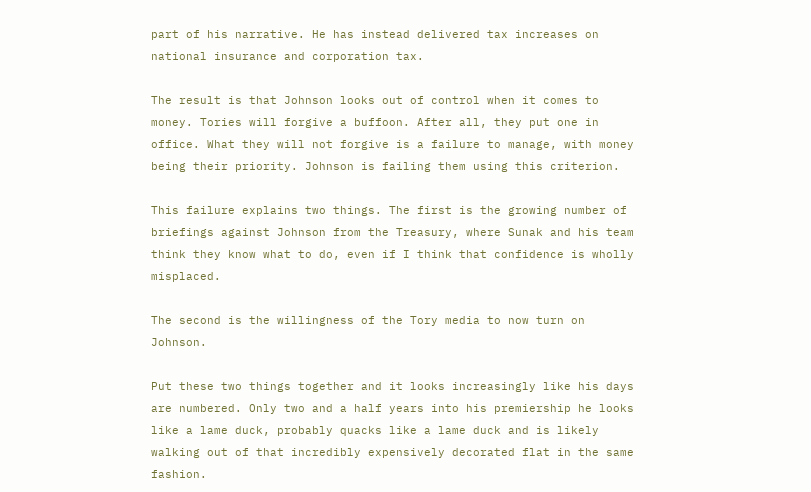part of his narrative. He has instead delivered tax increases on national insurance and corporation tax.

The result is that Johnson looks out of control when it comes to money. Tories will forgive a buffoon. After all, they put one in office. What they will not forgive is a failure to manage, with money being their priority. Johnson is failing them using this criterion.

This failure explains two things. The first is the growing number of briefings against Johnson from the Treasury, where Sunak and his team think they know what to do, even if I think that confidence is wholly misplaced.

The second is the willingness of the Tory media to now turn on Johnson.

Put these two things together and it looks increasingly like his days are numbered. Only two and a half years into his premiership he looks like a lame duck, probably quacks like a lame duck and is likely walking out of that incredibly expensively decorated flat in the same fashion.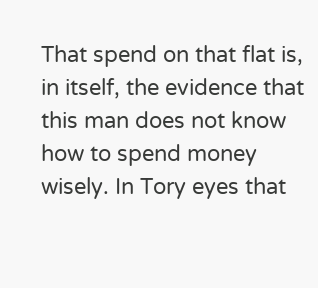That spend on that flat is, in itself, the evidence that this man does not know how to spend money wisely. In Tory eyes that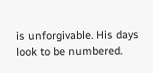is unforgivable. His days look to be numbered.